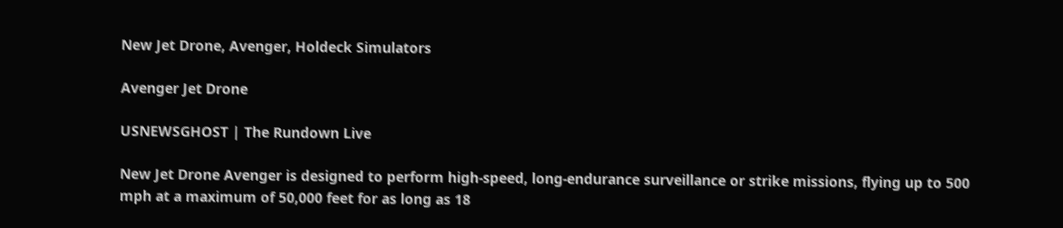New Jet Drone, Avenger, Holdeck Simulators

Avenger Jet Drone

USNEWSGHOST | The Rundown Live

New Jet Drone Avenger is designed to perform high-speed, long-endurance surveillance or strike missions, flying up to 500 mph at a maximum of 50,000 feet for as long as 18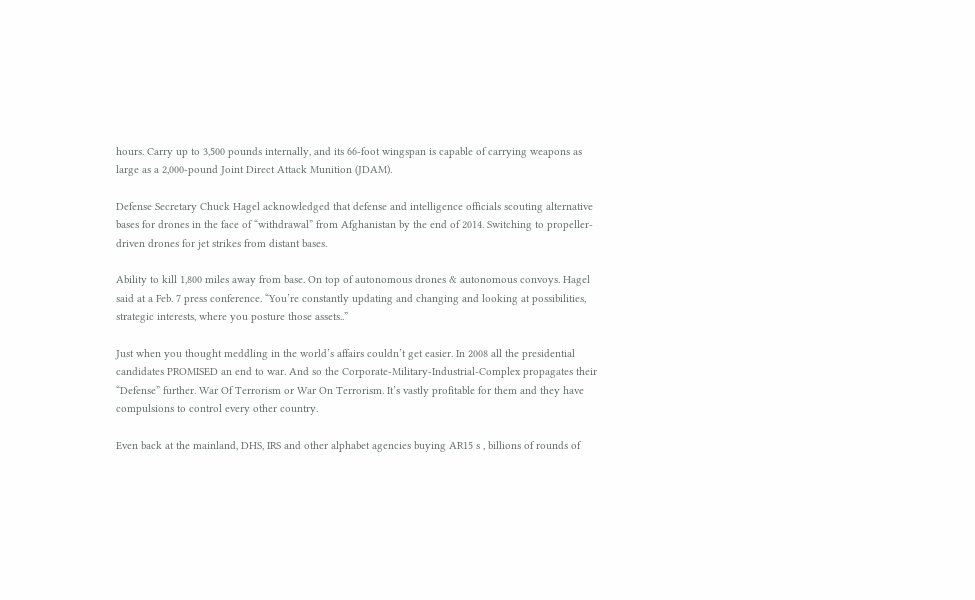hours. Carry up to 3,500 pounds internally, and its 66-foot wingspan is capable of carrying weapons as large as a 2,000-pound Joint Direct Attack Munition (JDAM).

Defense Secretary Chuck Hagel acknowledged that defense and intelligence officials scouting alternative bases for drones in the face of “withdrawal” from Afghanistan by the end of 2014. Switching to propeller-driven drones for jet strikes from distant bases.

Ability to kill 1,800 miles away from base. On top of autonomous drones & autonomous convoys. Hagel said at a Feb. 7 press conference. “You’re constantly updating and changing and looking at possibilities, strategic interests, where you posture those assets..”

Just when you thought meddling in the world’s affairs couldn’t get easier. In 2008 all the presidential candidates PROMISED an end to war. And so the Corporate-Military-Industrial-Complex propagates their “Defense” further. War Of Terrorism or War On Terrorism. It’s vastly profitable for them and they have compulsions to control every other country.

Even back at the mainland, DHS, IRS and other alphabet agencies buying AR15 s , billions of rounds of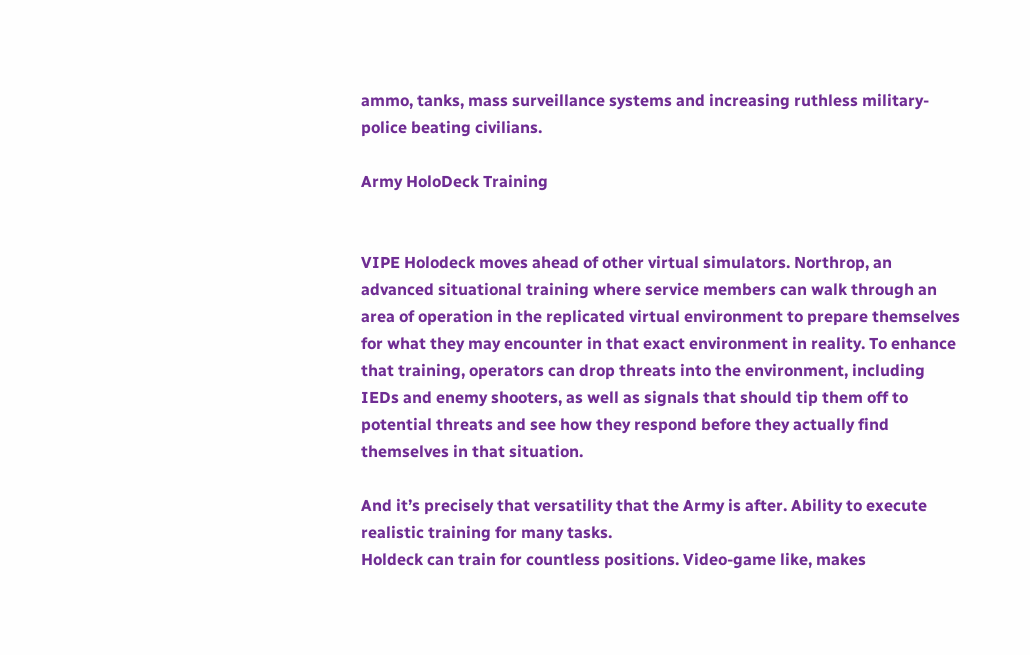ammo, tanks, mass surveillance systems and increasing ruthless military-police beating civilians.

Army HoloDeck Training


VIPE Holodeck moves ahead of other virtual simulators. Northrop, an advanced situational training where service members can walk through an area of operation in the replicated virtual environment to prepare themselves for what they may encounter in that exact environment in reality. To enhance that training, operators can drop threats into the environment, including IEDs and enemy shooters, as well as signals that should tip them off to potential threats and see how they respond before they actually find themselves in that situation.

And it’s precisely that versatility that the Army is after. Ability to execute realistic training for many tasks.
Holdeck can train for countless positions. Video-game like, makes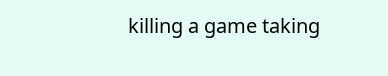killing a game taking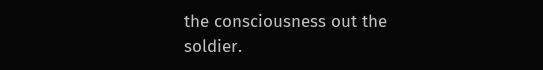the consciousness out the soldier.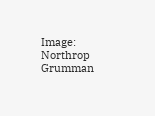Image: Northrop Grumman